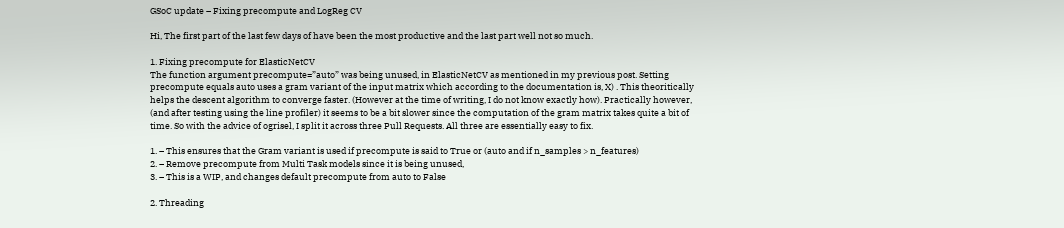GSoC update – Fixing precompute and LogReg CV

Hi, The first part of the last few days of have been the most productive and the last part well not so much.

1. Fixing precompute for ElasticNetCV
The function argument precompute=”auto” was being unused, in ElasticNetCV as mentioned in my previous post. Setting precompute equals auto uses a gram variant of the input matrix which according to the documentation is, X) . This theoritically helps the descent algorithm to converge faster. (However at the time of writing, I do not know exactly how). Practically however, (and after testing using the line profiler) it seems to be a bit slower since the computation of the gram matrix takes quite a bit of time. So with the advice of ogrisel, I split it across three Pull Requests. All three are essentially easy to fix.

1. – This ensures that the Gram variant is used if precompute is said to True or (auto and if n_samples > n_features)
2. – Remove precompute from Multi Task models since it is being unused,
3. – This is a WIP, and changes default precompute from auto to False

2. Threading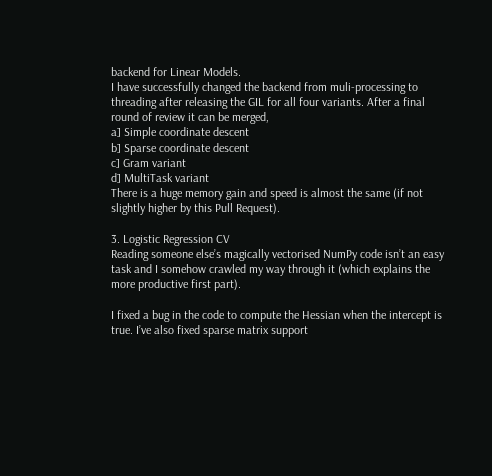backend for Linear Models.
I have successfully changed the backend from muli-processing to threading after releasing the GIL for all four variants. After a final round of review it can be merged,
a] Simple coordinate descent
b] Sparse coordinate descent
c] Gram variant
d] MultiTask variant
There is a huge memory gain and speed is almost the same (if not slightly higher by this Pull Request).

3. Logistic Regression CV
Reading someone else’s magically vectorised NumPy code isn’t an easy task and I somehow crawled my way through it (which explains the more productive first part).

I fixed a bug in the code to compute the Hessian when the intercept is true. I’ve also fixed sparse matrix support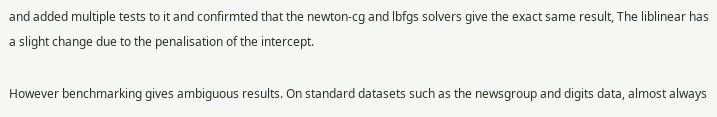and added multiple tests to it and confirmted that the newton-cg and lbfgs solvers give the exact same result, The liblinear has a slight change due to the penalisation of the intercept.

However benchmarking gives ambiguous results. On standard datasets such as the newsgroup and digits data, almost always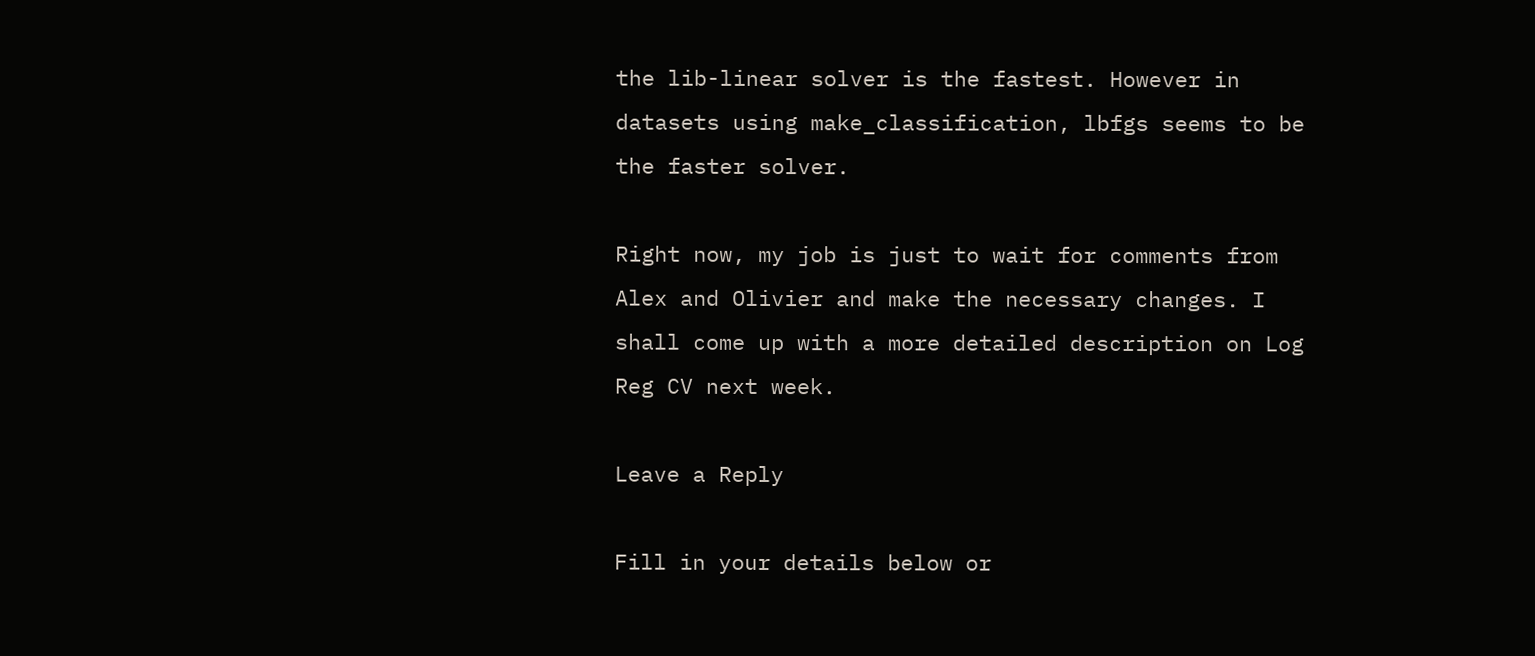the lib-linear solver is the fastest. However in datasets using make_classification, lbfgs seems to be the faster solver.

Right now, my job is just to wait for comments from Alex and Olivier and make the necessary changes. I shall come up with a more detailed description on Log Reg CV next week.

Leave a Reply

Fill in your details below or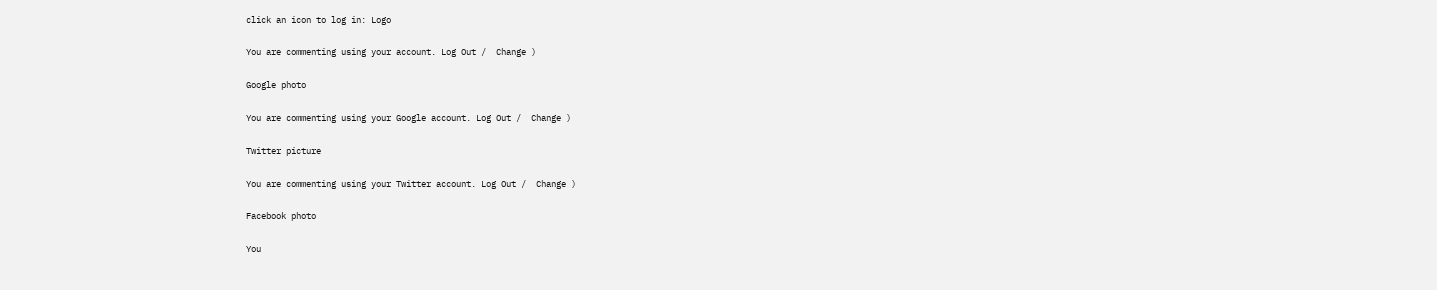click an icon to log in: Logo

You are commenting using your account. Log Out /  Change )

Google photo

You are commenting using your Google account. Log Out /  Change )

Twitter picture

You are commenting using your Twitter account. Log Out /  Change )

Facebook photo

You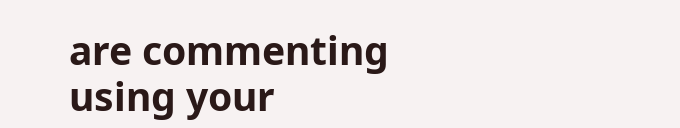are commenting using your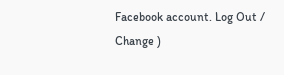Facebook account. Log Out /  Change )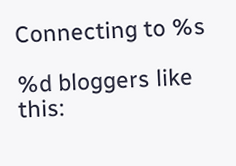Connecting to %s

%d bloggers like this: